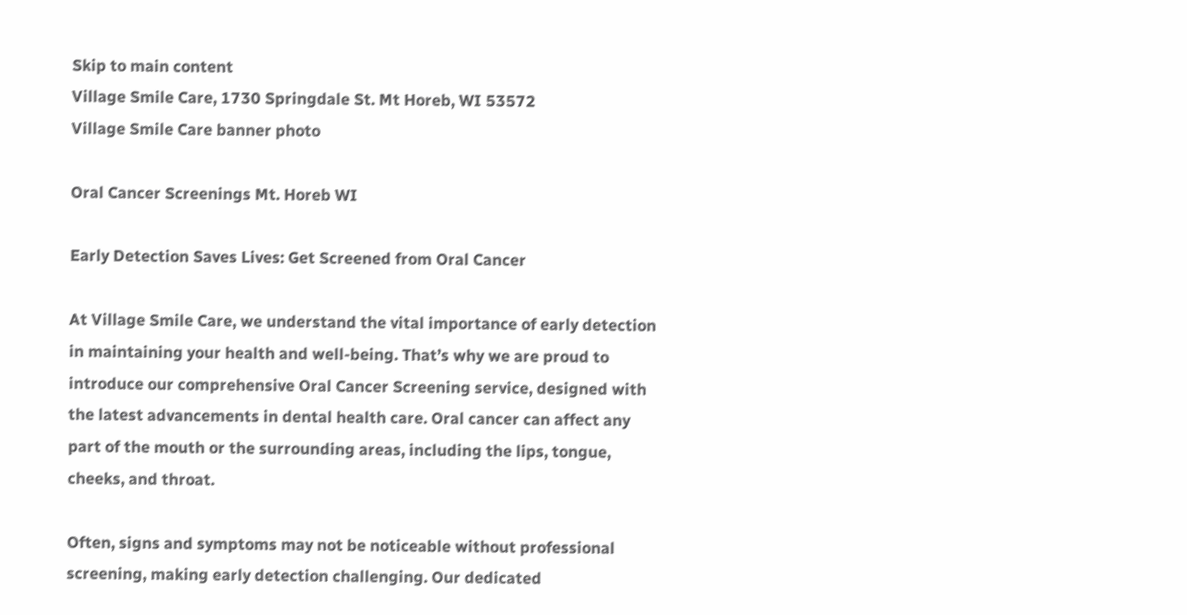Skip to main content
Village Smile Care, 1730 Springdale St. Mt Horeb, WI 53572
Village Smile Care banner photo

Oral Cancer Screenings Mt. Horeb WI

Early Detection Saves Lives: Get Screened from Oral Cancer

At Village Smile Care, we understand the vital importance of early detection in maintaining your health and well-being. That’s why we are proud to introduce our comprehensive Oral Cancer Screening service, designed with the latest advancements in dental health care. Oral cancer can affect any part of the mouth or the surrounding areas, including the lips, tongue, cheeks, and throat.

Often, signs and symptoms may not be noticeable without professional screening, making early detection challenging. Our dedicated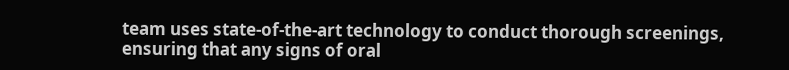team uses state-of-the-art technology to conduct thorough screenings, ensuring that any signs of oral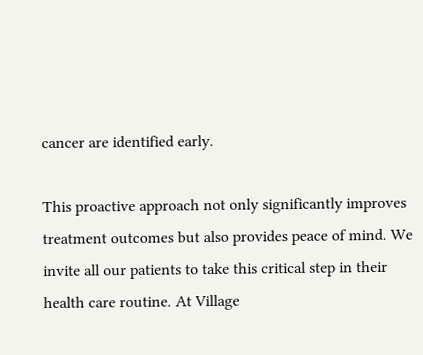cancer are identified early.

This proactive approach not only significantly improves treatment outcomes but also provides peace of mind. We invite all our patients to take this critical step in their health care routine. At Village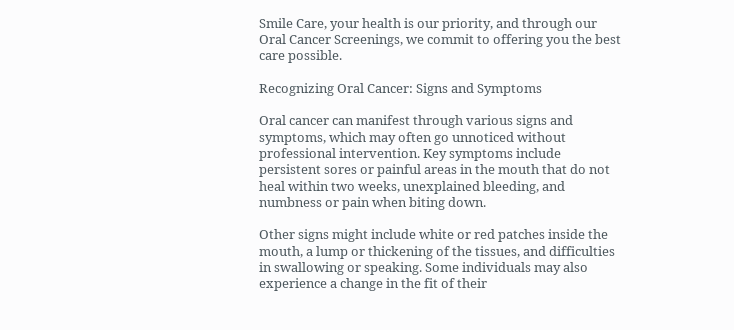Smile Care, your health is our priority, and through our Oral Cancer Screenings, we commit to offering you the best care possible.

Recognizing Oral Cancer: Signs and Symptoms

Oral cancer can manifest through various signs and symptoms, which may often go unnoticed without professional intervention. Key symptoms include persistent sores or painful areas in the mouth that do not heal within two weeks, unexplained bleeding, and numbness or pain when biting down.

Other signs might include white or red patches inside the mouth, a lump or thickening of the tissues, and difficulties in swallowing or speaking. Some individuals may also experience a change in the fit of their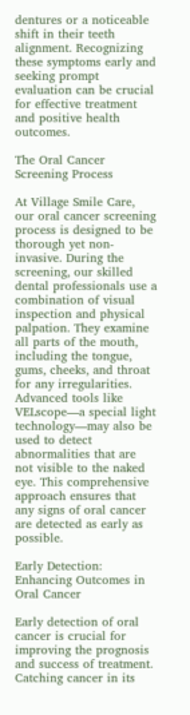dentures or a noticeable shift in their teeth alignment. Recognizing these symptoms early and seeking prompt evaluation can be crucial for effective treatment and positive health outcomes.

The Oral Cancer Screening Process

At Village Smile Care, our oral cancer screening process is designed to be thorough yet non-invasive. During the screening, our skilled dental professionals use a combination of visual inspection and physical palpation. They examine all parts of the mouth, including the tongue, gums, cheeks, and throat for any irregularities. Advanced tools like VELscope—a special light technology—may also be used to detect abnormalities that are not visible to the naked eye. This comprehensive approach ensures that any signs of oral cancer are detected as early as possible.

Early Detection: Enhancing Outcomes in Oral Cancer

Early detection of oral cancer is crucial for improving the prognosis and success of treatment. Catching cancer in its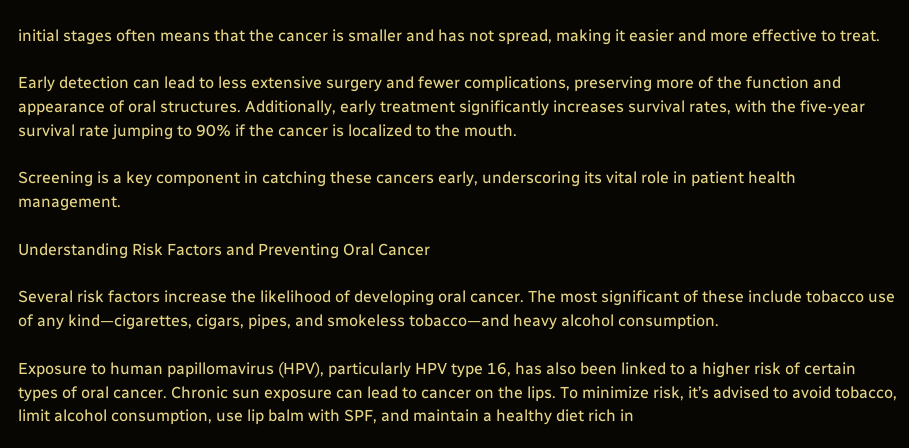initial stages often means that the cancer is smaller and has not spread, making it easier and more effective to treat.

Early detection can lead to less extensive surgery and fewer complications, preserving more of the function and appearance of oral structures. Additionally, early treatment significantly increases survival rates, with the five-year survival rate jumping to 90% if the cancer is localized to the mouth.

Screening is a key component in catching these cancers early, underscoring its vital role in patient health management.

Understanding Risk Factors and Preventing Oral Cancer

Several risk factors increase the likelihood of developing oral cancer. The most significant of these include tobacco use of any kind—cigarettes, cigars, pipes, and smokeless tobacco—and heavy alcohol consumption.

Exposure to human papillomavirus (HPV), particularly HPV type 16, has also been linked to a higher risk of certain types of oral cancer. Chronic sun exposure can lead to cancer on the lips. To minimize risk, it’s advised to avoid tobacco, limit alcohol consumption, use lip balm with SPF, and maintain a healthy diet rich in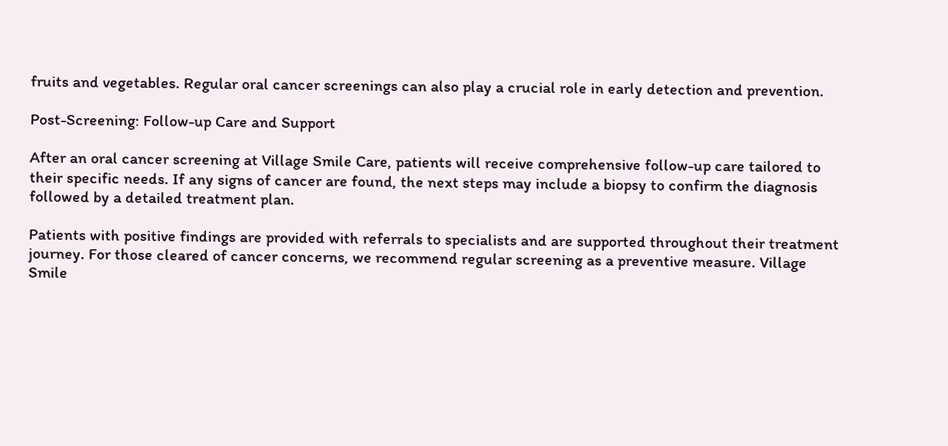fruits and vegetables. Regular oral cancer screenings can also play a crucial role in early detection and prevention.

Post-Screening: Follow-up Care and Support

After an oral cancer screening at Village Smile Care, patients will receive comprehensive follow-up care tailored to their specific needs. If any signs of cancer are found, the next steps may include a biopsy to confirm the diagnosis followed by a detailed treatment plan.

Patients with positive findings are provided with referrals to specialists and are supported throughout their treatment journey. For those cleared of cancer concerns, we recommend regular screening as a preventive measure. Village Smile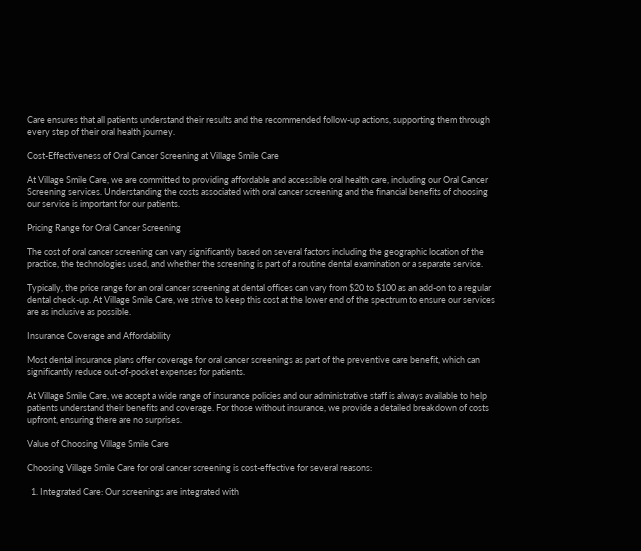Care ensures that all patients understand their results and the recommended follow-up actions, supporting them through every step of their oral health journey.

Cost-Effectiveness of Oral Cancer Screening at Village Smile Care

At Village Smile Care, we are committed to providing affordable and accessible oral health care, including our Oral Cancer Screening services. Understanding the costs associated with oral cancer screening and the financial benefits of choosing our service is important for our patients.

Pricing Range for Oral Cancer Screening

The cost of oral cancer screening can vary significantly based on several factors including the geographic location of the practice, the technologies used, and whether the screening is part of a routine dental examination or a separate service.

Typically, the price range for an oral cancer screening at dental offices can vary from $20 to $100 as an add-on to a regular dental check-up. At Village Smile Care, we strive to keep this cost at the lower end of the spectrum to ensure our services are as inclusive as possible.

Insurance Coverage and Affordability

Most dental insurance plans offer coverage for oral cancer screenings as part of the preventive care benefit, which can significantly reduce out-of-pocket expenses for patients.

At Village Smile Care, we accept a wide range of insurance policies and our administrative staff is always available to help patients understand their benefits and coverage. For those without insurance, we provide a detailed breakdown of costs upfront, ensuring there are no surprises.

Value of Choosing Village Smile Care

Choosing Village Smile Care for oral cancer screening is cost-effective for several reasons:

  1. Integrated Care: Our screenings are integrated with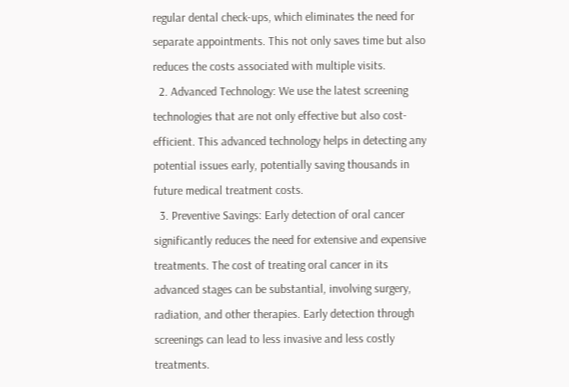regular dental check-ups, which eliminates the need for separate appointments. This not only saves time but also reduces the costs associated with multiple visits.
  2. Advanced Technology: We use the latest screening technologies that are not only effective but also cost-efficient. This advanced technology helps in detecting any potential issues early, potentially saving thousands in future medical treatment costs.
  3. Preventive Savings: Early detection of oral cancer significantly reduces the need for extensive and expensive treatments. The cost of treating oral cancer in its advanced stages can be substantial, involving surgery, radiation, and other therapies. Early detection through screenings can lead to less invasive and less costly treatments.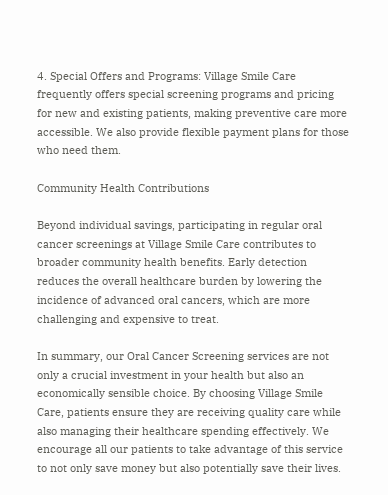4. Special Offers and Programs: Village Smile Care frequently offers special screening programs and pricing for new and existing patients, making preventive care more accessible. We also provide flexible payment plans for those who need them.

Community Health Contributions

Beyond individual savings, participating in regular oral cancer screenings at Village Smile Care contributes to broader community health benefits. Early detection reduces the overall healthcare burden by lowering the incidence of advanced oral cancers, which are more challenging and expensive to treat.

In summary, our Oral Cancer Screening services are not only a crucial investment in your health but also an economically sensible choice. By choosing Village Smile Care, patients ensure they are receiving quality care while also managing their healthcare spending effectively. We encourage all our patients to take advantage of this service to not only save money but also potentially save their lives.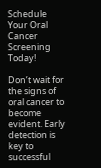Schedule Your Oral Cancer Screening Today!

Don’t wait for the signs of oral cancer to become evident. Early detection is key to successful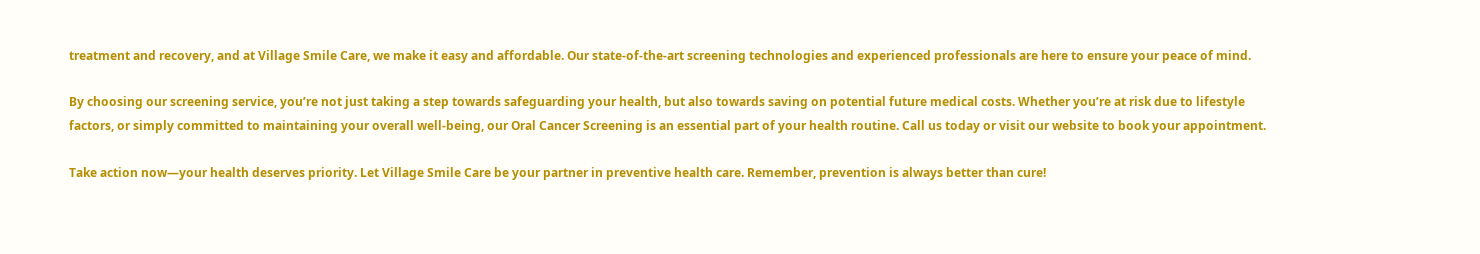treatment and recovery, and at Village Smile Care, we make it easy and affordable. Our state-of-the-art screening technologies and experienced professionals are here to ensure your peace of mind.

By choosing our screening service, you’re not just taking a step towards safeguarding your health, but also towards saving on potential future medical costs. Whether you’re at risk due to lifestyle factors, or simply committed to maintaining your overall well-being, our Oral Cancer Screening is an essential part of your health routine. Call us today or visit our website to book your appointment.

Take action now—your health deserves priority. Let Village Smile Care be your partner in preventive health care. Remember, prevention is always better than cure!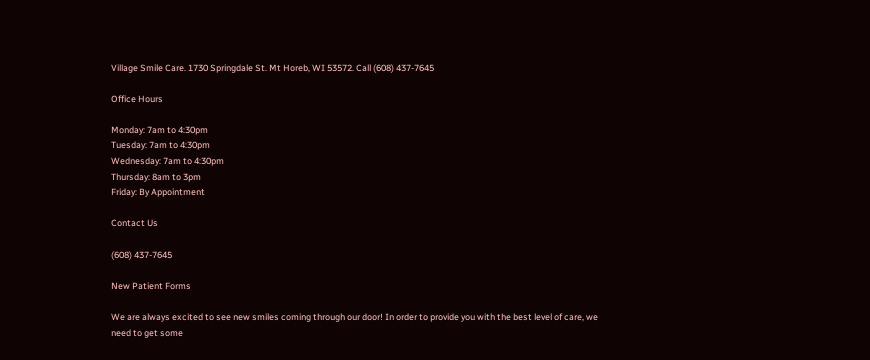Village Smile Care. 1730 Springdale St. Mt Horeb, WI 53572. Call (608) 437-7645

Office Hours

Monday: 7am to 4:30pm
Tuesday: 7am to 4:30pm
Wednesday: 7am to 4:30pm
Thursday: 8am to 3pm
Friday: By Appointment

Contact Us

(608) 437-7645

New Patient Forms

We are always excited to see new smiles coming through our door! In order to provide you with the best level of care, we need to get some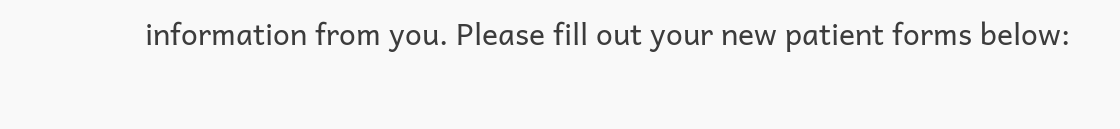information from you. Please fill out your new patient forms below: